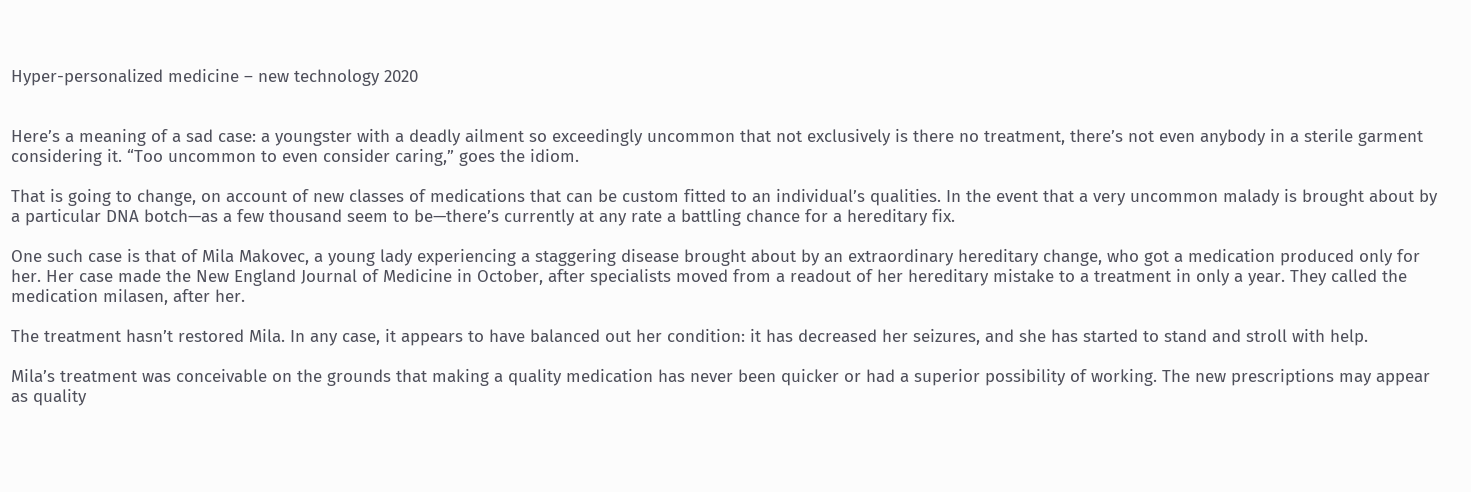Hyper-personalized medicine – new technology 2020


Here’s a meaning of a sad case: a youngster with a deadly ailment so exceedingly uncommon that not exclusively is there no treatment, there’s not even anybody in a sterile garment considering it. “Too uncommon to even consider caring,” goes the idiom.

That is going to change, on account of new classes of medications that can be custom fitted to an individual’s qualities. In the event that a very uncommon malady is brought about by a particular DNA botch—as a few thousand seem to be—there’s currently at any rate a battling chance for a hereditary fix.

One such case is that of Mila Makovec, a young lady experiencing a staggering disease brought about by an extraordinary hereditary change, who got a medication produced only for her. Her case made the New England Journal of Medicine in October, after specialists moved from a readout of her hereditary mistake to a treatment in only a year. They called the medication milasen, after her.

The treatment hasn’t restored Mila. In any case, it appears to have balanced out her condition: it has decreased her seizures, and she has started to stand and stroll with help.

Mila’s treatment was conceivable on the grounds that making a quality medication has never been quicker or had a superior possibility of working. The new prescriptions may appear as quality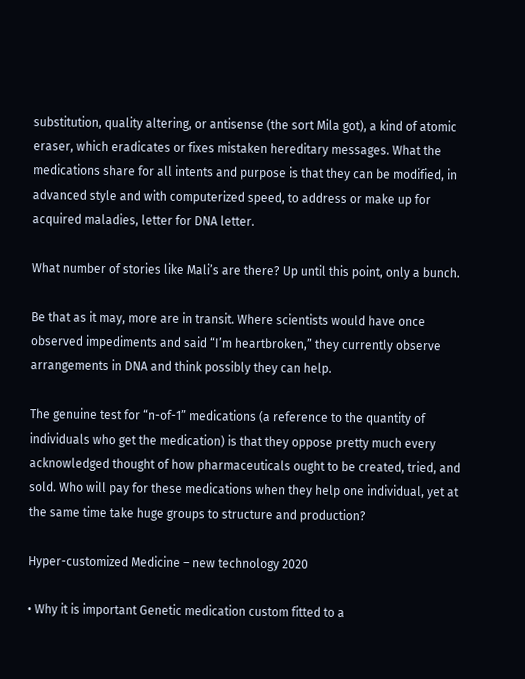substitution, quality altering, or antisense (the sort Mila got), a kind of atomic eraser, which eradicates or fixes mistaken hereditary messages. What the medications share for all intents and purpose is that they can be modified, in advanced style and with computerized speed, to address or make up for acquired maladies, letter for DNA letter.

What number of stories like Mali’s are there? Up until this point, only a bunch.

Be that as it may, more are in transit. Where scientists would have once observed impediments and said “I’m heartbroken,” they currently observe arrangements in DNA and think possibly they can help.

The genuine test for “n-of-1” medications (a reference to the quantity of individuals who get the medication) is that they oppose pretty much every acknowledged thought of how pharmaceuticals ought to be created, tried, and sold. Who will pay for these medications when they help one individual, yet at the same time take huge groups to structure and production?

Hyper-customized Medicine – new technology 2020

• Why it is important Genetic medication custom fitted to a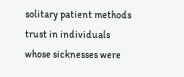solitary patient methods trust in individuals whose sicknesses were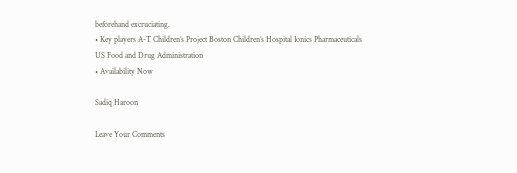beforehand excruciating.
• Key players A-T Children’s Project Boston Children’s Hospital Ionics Pharmaceuticals
US Food and Drug Administration
• Availability Now

Sadiq Haroon

Leave Your Comments